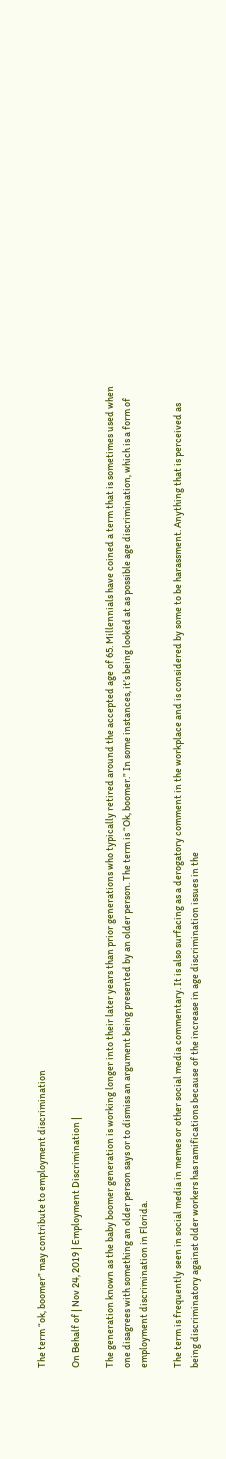The term “ok, boomer” may contribute to employment discrimination

On Behalf of | Nov 24, 2019 | Employment Discrimination |

The generation known as the baby boomer generation is working longer into their later years than prior generations who typically retired around the accepted age of 65. Millennials have coined a term that is sometimes used when one disagrees with something an older person says or to dismiss an argument being presented by an older person. The term is “Ok, boomer.” In some instances, it’s being looked at as possible age discrimination, which is a form of employment discrimination in Florida.

The term is frequently seen in social media in memes or other social media commentary. It is also surfacing as a derogatory comment in the workplace and is considered by some to be harassment. Anything that is perceived as being discriminatory against older workers has ramifications because of the increase in age discrimination issues in the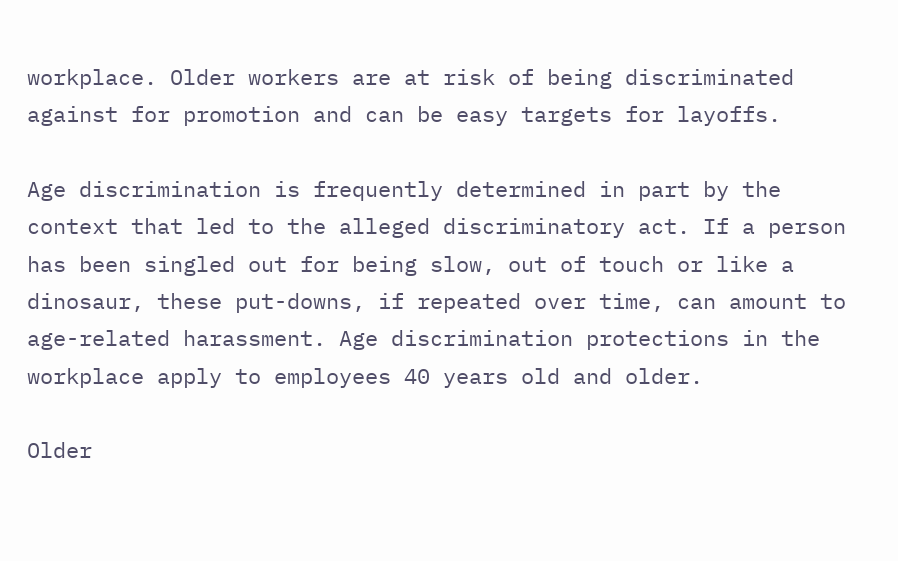workplace. Older workers are at risk of being discriminated against for promotion and can be easy targets for layoffs.

Age discrimination is frequently determined in part by the context that led to the alleged discriminatory act. If a person has been singled out for being slow, out of touch or like a dinosaur, these put-downs, if repeated over time, can amount to age-related harassment. Age discrimination protections in the workplace apply to employees 40 years old and older.

Older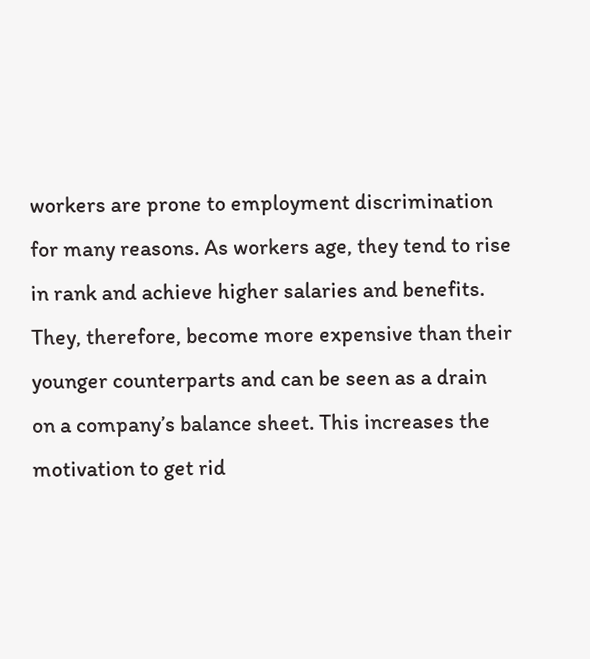workers are prone to employment discrimination for many reasons. As workers age, they tend to rise in rank and achieve higher salaries and benefits. They, therefore, become more expensive than their younger counterparts and can be seen as a drain on a company’s balance sheet. This increases the motivation to get rid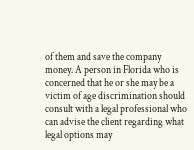of them and save the company money. A person in Florida who is concerned that he or she may be a victim of age discrimination should consult with a legal professional who can advise the client regarding what legal options may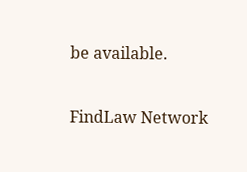be available.

FindLaw Network